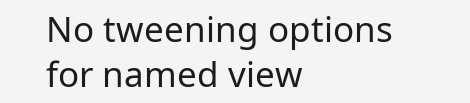No tweening options for named view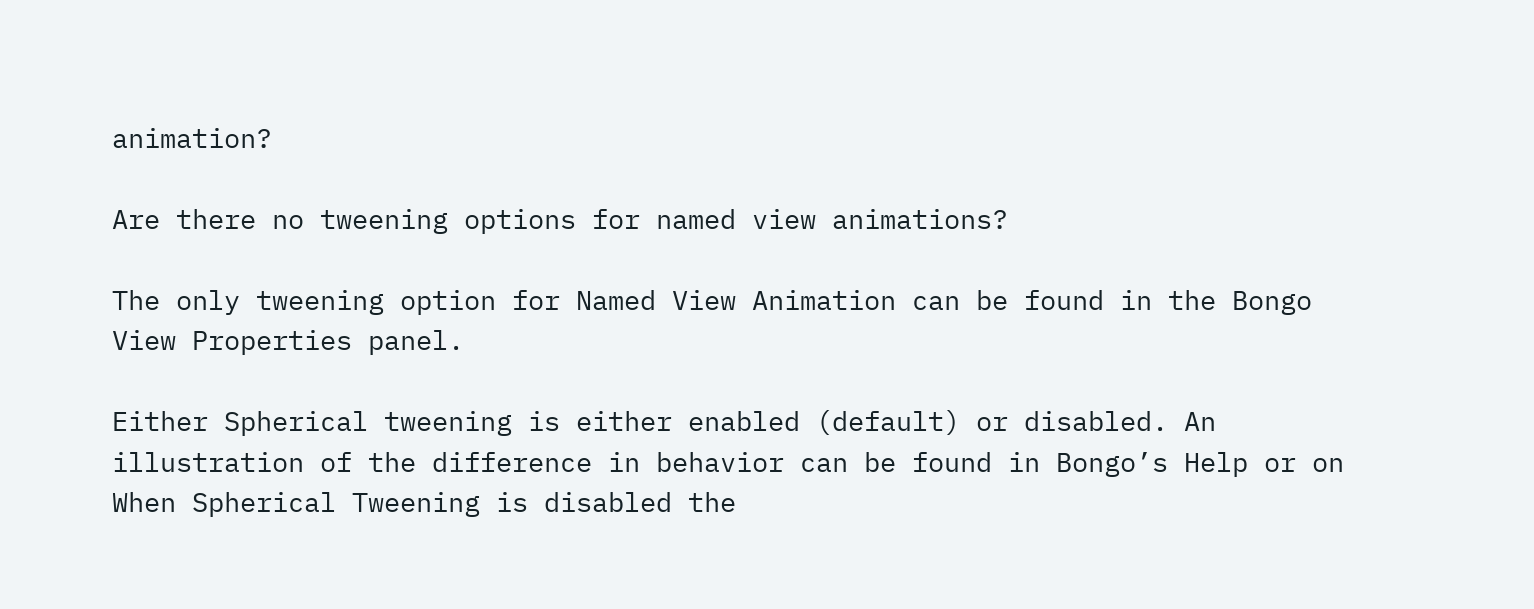animation?

Are there no tweening options for named view animations?

The only tweening option for Named View Animation can be found in the Bongo View Properties panel.

Either Spherical tweening is either enabled (default) or disabled. An illustration of the difference in behavior can be found in Bongo’s Help or on
When Spherical Tweening is disabled the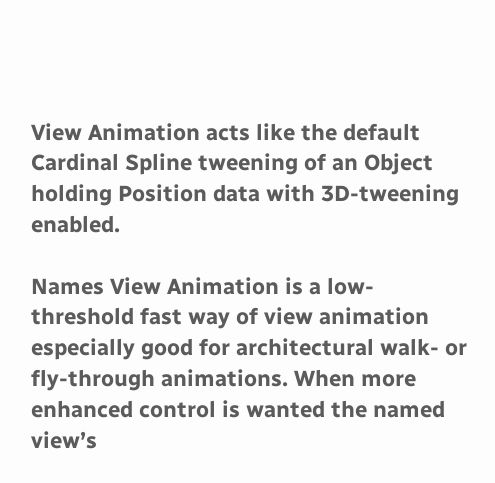View Animation acts like the default Cardinal Spline tweening of an Object holding Position data with 3D-tweening enabled.

Names View Animation is a low-threshold fast way of view animation especially good for architectural walk- or fly-through animations. When more enhanced control is wanted the named view’s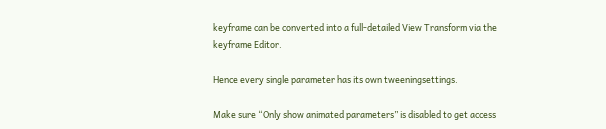keyframe can be converted into a full-detailed View Transform via the keyframe Editor.

Hence every single parameter has its own tweeningsettings.

Make sure “Only show animated parameters” is disabled to get access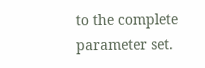to the complete parameter set.